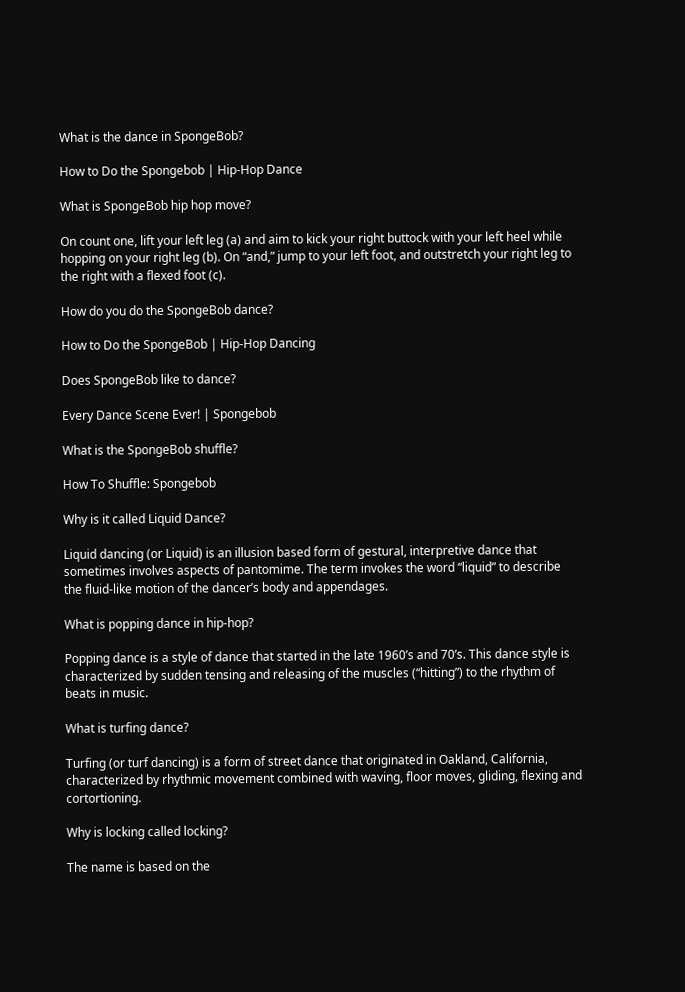What is the dance in SpongeBob?

How to Do the Spongebob | Hip-Hop Dance

What is SpongeBob hip hop move?

On count one, lift your left leg (a) and aim to kick your right buttock with your left heel while hopping on your right leg (b). On “and,” jump to your left foot, and outstretch your right leg to the right with a flexed foot (c).

How do you do the SpongeBob dance?

How to Do the SpongeBob | Hip-Hop Dancing

Does SpongeBob like to dance?

Every Dance Scene Ever! | Spongebob

What is the SpongeBob shuffle?

How To Shuffle: Spongebob

Why is it called Liquid Dance?

Liquid dancing (or Liquid) is an illusion based form of gestural, interpretive dance that sometimes involves aspects of pantomime. The term invokes the word “liquid” to describe the fluid-like motion of the dancer’s body and appendages.

What is popping dance in hip-hop?

Popping dance is a style of dance that started in the late 1960’s and 70’s. This dance style is characterized by sudden tensing and releasing of the muscles (“hitting”) to the rhythm of beats in music.

What is turfing dance?

Turfing (or turf dancing) is a form of street dance that originated in Oakland, California, characterized by rhythmic movement combined with waving, floor moves, gliding, flexing and cortortioning.

Why is locking called locking?

The name is based on the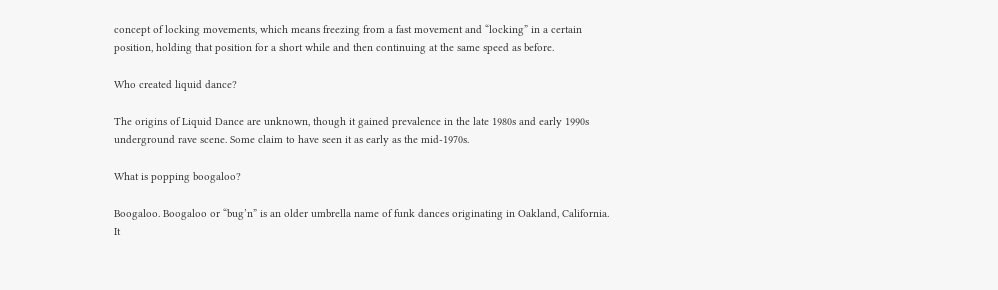concept of locking movements, which means freezing from a fast movement and “locking” in a certain position, holding that position for a short while and then continuing at the same speed as before.

Who created liquid dance?

The origins of Liquid Dance are unknown, though it gained prevalence in the late 1980s and early 1990s underground rave scene. Some claim to have seen it as early as the mid-1970s.

What is popping boogaloo?

Boogaloo. Boogaloo or “bug’n” is an older umbrella name of funk dances originating in Oakland, California. It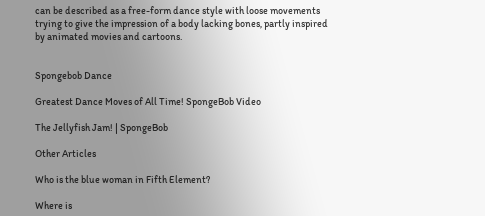can be described as a free-form dance style with loose movements trying to give the impression of a body lacking bones, partly inspired by animated movies and cartoons.


Spongebob Dance

Greatest Dance Moves of All Time! SpongeBob Video

The Jellyfish Jam! | SpongeBob

Other Articles

Who is the blue woman in Fifth Element?

Where is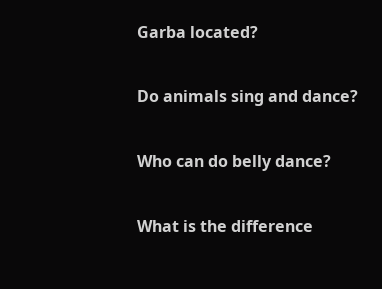Garba located?

Do animals sing and dance?

Who can do belly dance?

What is the difference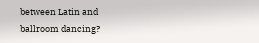between Latin and ballroom dancing?